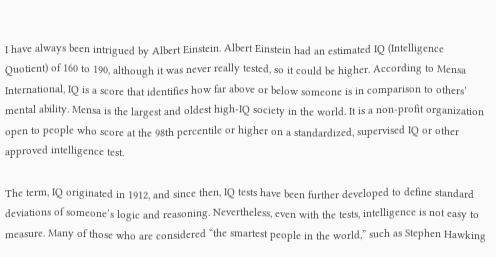I have always been intrigued by Albert Einstein. Albert Einstein had an estimated IQ (Intelligence Quotient) of 160 to 190, although it was never really tested, so it could be higher. According to Mensa International, IQ is a score that identifies how far above or below someone is in comparison to others’ mental ability. Mensa is the largest and oldest high-IQ society in the world. It is a non-profit organization open to people who score at the 98th percentile or higher on a standardized, supervised IQ or other approved intelligence test.

The term, IQ originated in 1912, and since then, IQ tests have been further developed to define standard deviations of someone’s logic and reasoning. Nevertheless, even with the tests, intelligence is not easy to measure. Many of those who are considered “the smartest people in the world,” such as Stephen Hawking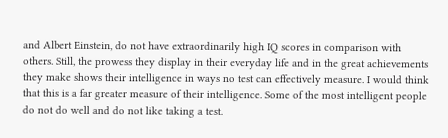and Albert Einstein, do not have extraordinarily high IQ scores in comparison with others. Still, the prowess they display in their everyday life and in the great achievements they make shows their intelligence in ways no test can effectively measure. I would think that this is a far greater measure of their intelligence. Some of the most intelligent people do not do well and do not like taking a test.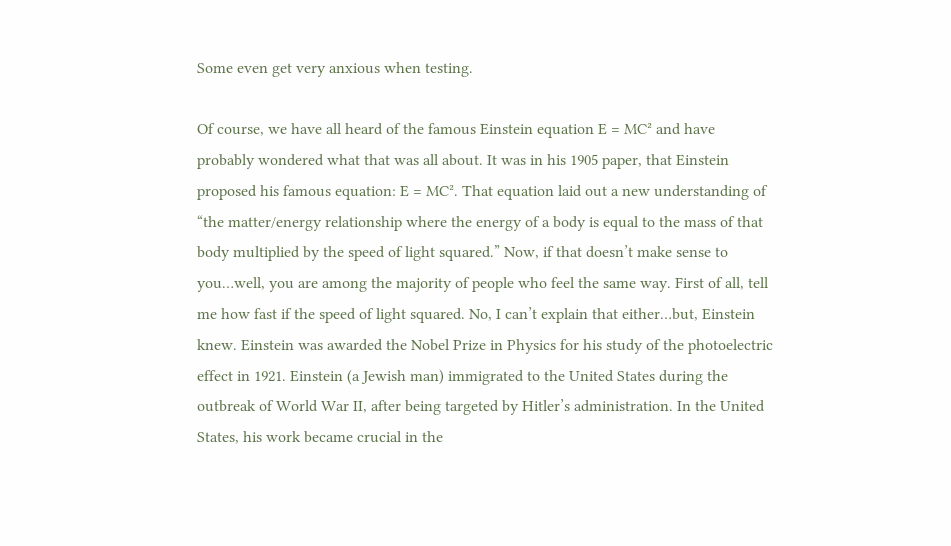Some even get very anxious when testing.

Of course, we have all heard of the famous Einstein equation E = MC² and have probably wondered what that was all about. It was in his 1905 paper, that Einstein proposed his famous equation: E = MC². That equation laid out a new understanding of “the matter/energy relationship where the energy of a body is equal to the mass of that body multiplied by the speed of light squared.” Now, if that doesn’t make sense to you…well, you are among the majority of people who feel the same way. First of all, tell me how fast if the speed of light squared. No, I can’t explain that either…but, Einstein knew. Einstein was awarded the Nobel Prize in Physics for his study of the photoelectric effect in 1921. Einstein (a Jewish man) immigrated to the United States during the outbreak of World War II, after being targeted by Hitler’s administration. In the United States, his work became crucial in the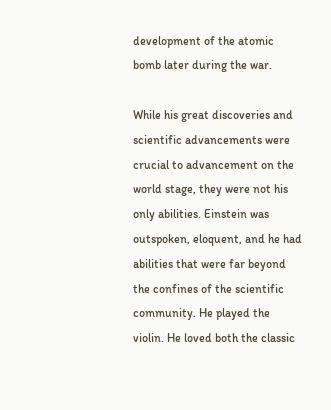development of the atomic bomb later during the war.

While his great discoveries and scientific advancements were crucial to advancement on the world stage, they were not his only abilities. Einstein was outspoken, eloquent, and he had abilities that were far beyond the confines of the scientific community. He played the violin. He loved both the classic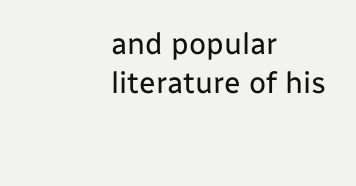and popular literature of his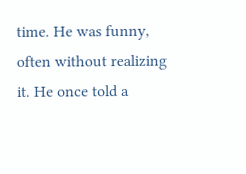time. He was funny, often without realizing it. He once told a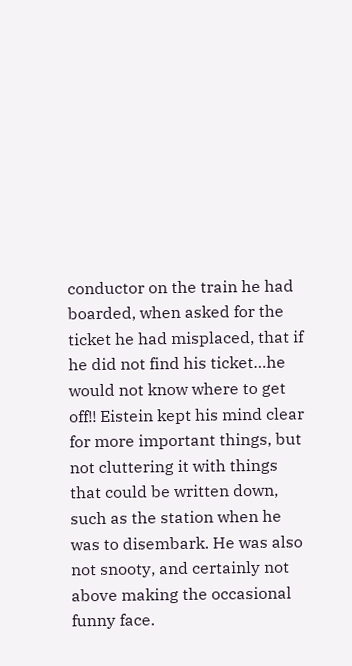conductor on the train he had boarded, when asked for the ticket he had misplaced, that if he did not find his ticket…he would not know where to get off!! Eistein kept his mind clear for more important things, but not cluttering it with things that could be written down, such as the station when he was to disembark. He was also not snooty, and certainly not above making the occasional funny face.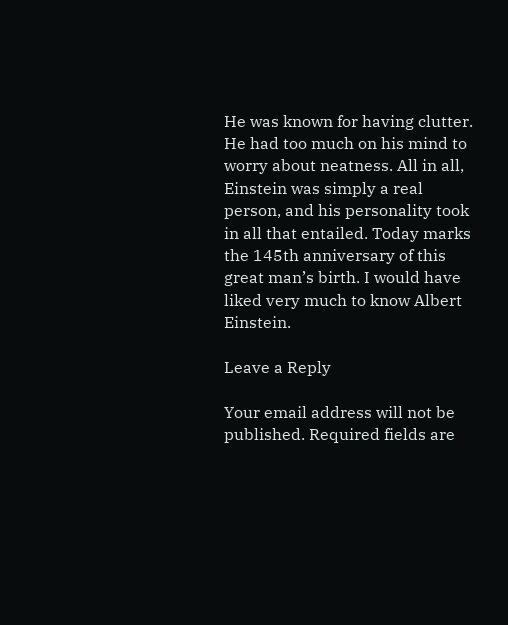He was known for having clutter. He had too much on his mind to worry about neatness. All in all, Einstein was simply a real person, and his personality took in all that entailed. Today marks the 145th anniversary of this great man’s birth. I would have liked very much to know Albert Einstein.

Leave a Reply

Your email address will not be published. Required fields are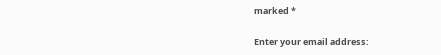marked *

Enter your email address: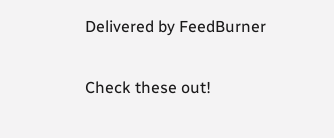Delivered by FeedBurner

Check these out!